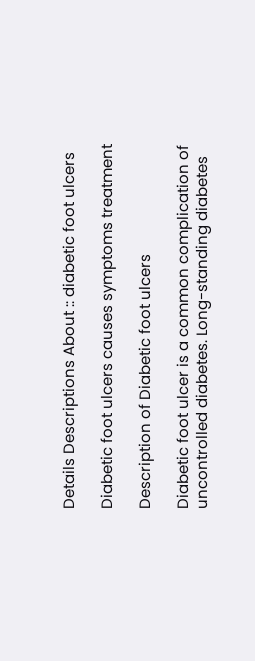Details Descriptions About :: diabetic foot ulcers

Diabetic foot ulcers causes symptoms treatment

Description of Diabetic foot ulcers

Diabetic foot ulcer is a common complication of uncontrolled diabetes. Long-standing diabetes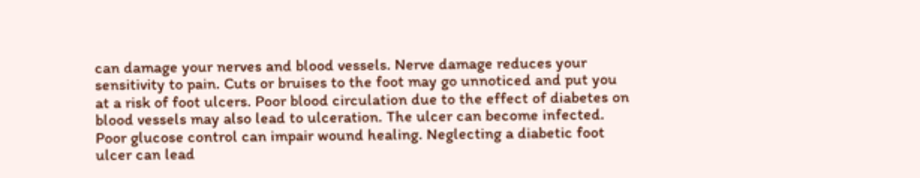can damage your nerves and blood vessels. Nerve damage reduces your sensitivity to pain. Cuts or bruises to the foot may go unnoticed and put you at a risk of foot ulcers. Poor blood circulation due to the effect of diabetes on blood vessels may also lead to ulceration. The ulcer can become infected. Poor glucose control can impair wound healing. Neglecting a diabetic foot ulcer can lead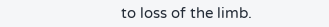to loss of the limb.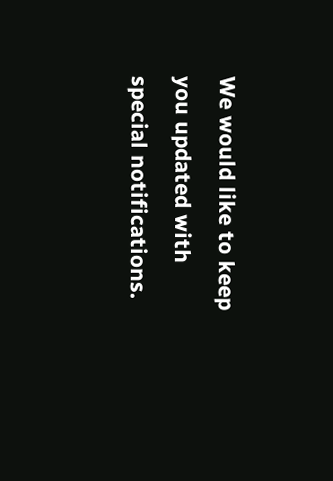We would like to keep you updated with special notifications.